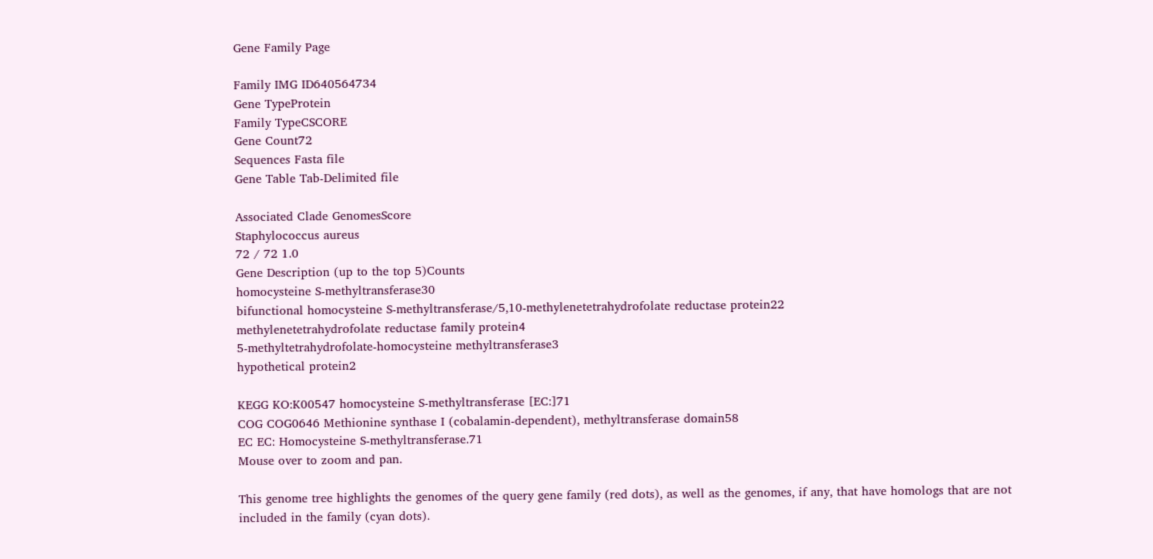Gene Family Page

Family IMG ID640564734
Gene TypeProtein
Family TypeCSCORE
Gene Count72
Sequences Fasta file
Gene Table Tab-Delimited file

Associated Clade GenomesScore
Staphylococcus aureus
72 / 72 1.0
Gene Description (up to the top 5)Counts
homocysteine S-methyltransferase30
bifunctional homocysteine S-methyltransferase/5,10-methylenetetrahydrofolate reductase protein22
methylenetetrahydrofolate reductase family protein4
5-methyltetrahydrofolate-homocysteine methyltransferase3
hypothetical protein2

KEGG KO:K00547 homocysteine S-methyltransferase [EC:]71
COG COG0646 Methionine synthase I (cobalamin-dependent), methyltransferase domain58
EC EC: Homocysteine S-methyltransferase.71
Mouse over to zoom and pan.

This genome tree highlights the genomes of the query gene family (red dots), as well as the genomes, if any, that have homologs that are not included in the family (cyan dots).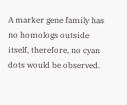A marker gene family has no homologs outside itself, therefore, no cyan dots would be observed.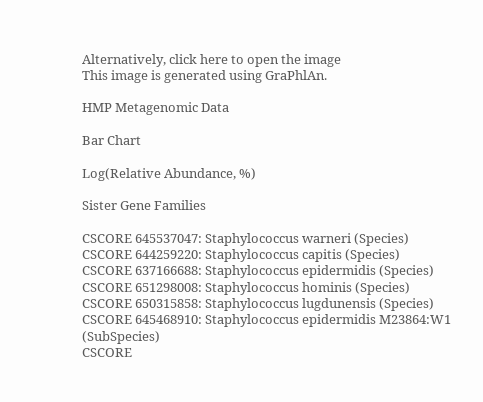Alternatively, click here to open the image
This image is generated using GraPhlAn.

HMP Metagenomic Data

Bar Chart

Log(Relative Abundance, %)

Sister Gene Families

CSCORE 645537047: Staphylococcus warneri (Species)
CSCORE 644259220: Staphylococcus capitis (Species)
CSCORE 637166688: Staphylococcus epidermidis (Species)
CSCORE 651298008: Staphylococcus hominis (Species)
CSCORE 650315858: Staphylococcus lugdunensis (Species)
CSCORE 645468910: Staphylococcus epidermidis M23864:W1 (SubSpecies)
CSCORE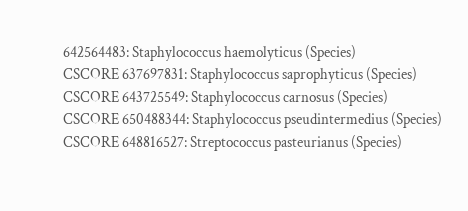642564483: Staphylococcus haemolyticus (Species)
CSCORE 637697831: Staphylococcus saprophyticus (Species)
CSCORE 643725549: Staphylococcus carnosus (Species)
CSCORE 650488344: Staphylococcus pseudintermedius (Species)
CSCORE 648816527: Streptococcus pasteurianus (Species)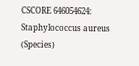CSCORE 646054624: Staphylococcus aureus (Species)